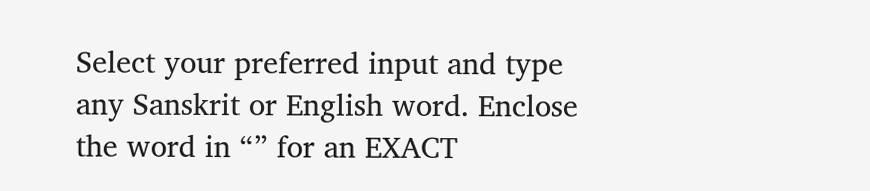Select your preferred input and type any Sanskrit or English word. Enclose the word in “” for an EXACT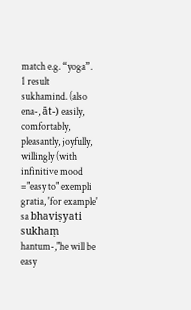match e.g. “yoga”.
1 result
sukhamind. (also ena-, āt-) easily, comfortably, pleasantly, joyfully, willingly (with infinitive mood ="easy to" exempli gratia, 'for example' sa bhaviṣyati sukhaṃ hantum-,"he will be easy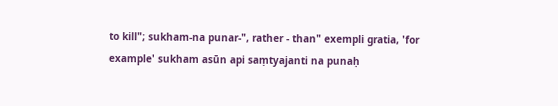to kill"; sukham-na punar-", rather - than" exempli gratia, 'for example' sukham asūn api saṃtyajanti na punaḥ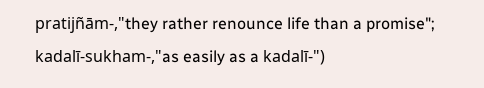pratijñām-,"they rather renounce life than a promise"; kadalī-sukham-,"as easily as a kadalī-")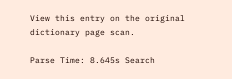View this entry on the original dictionary page scan.

Parse Time: 8.645s Search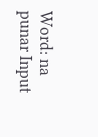Word: na punar Input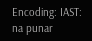Encoding: IAST: na punar